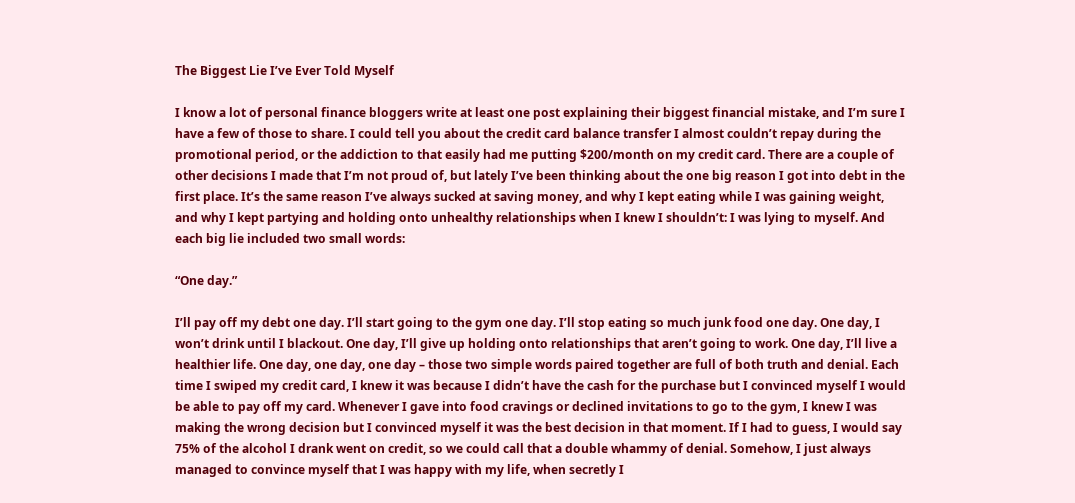The Biggest Lie I’ve Ever Told Myself

I know a lot of personal finance bloggers write at least one post explaining their biggest financial mistake, and I’m sure I have a few of those to share. I could tell you about the credit card balance transfer I almost couldn’t repay during the promotional period, or the addiction to that easily had me putting $200/month on my credit card. There are a couple of other decisions I made that I’m not proud of, but lately I’ve been thinking about the one big reason I got into debt in the first place. It’s the same reason I’ve always sucked at saving money, and why I kept eating while I was gaining weight, and why I kept partying and holding onto unhealthy relationships when I knew I shouldn’t: I was lying to myself. And each big lie included two small words:

“One day.”

I’ll pay off my debt one day. I’ll start going to the gym one day. I’ll stop eating so much junk food one day. One day, I won’t drink until I blackout. One day, I’ll give up holding onto relationships that aren’t going to work. One day, I’ll live a healthier life. One day, one day, one day – those two simple words paired together are full of both truth and denial. Each time I swiped my credit card, I knew it was because I didn’t have the cash for the purchase but I convinced myself I would be able to pay off my card. Whenever I gave into food cravings or declined invitations to go to the gym, I knew I was making the wrong decision but I convinced myself it was the best decision in that moment. If I had to guess, I would say 75% of the alcohol I drank went on credit, so we could call that a double whammy of denial. Somehow, I just always managed to convince myself that I was happy with my life, when secretly I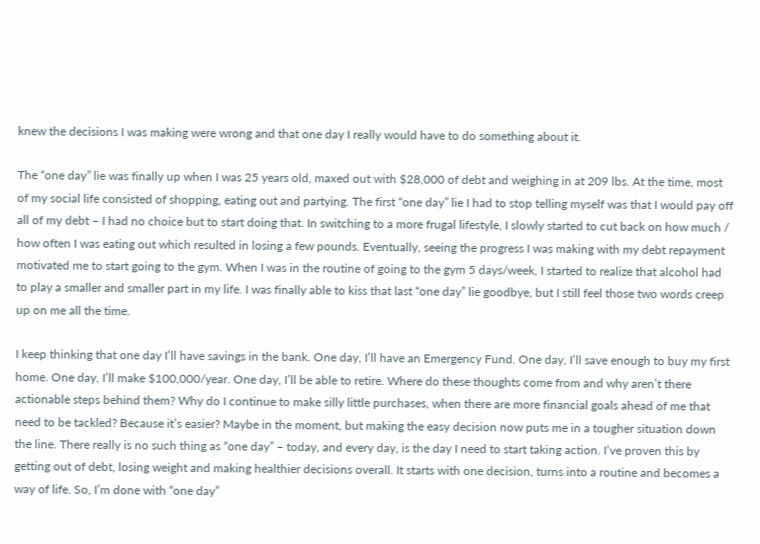knew the decisions I was making were wrong and that one day I really would have to do something about it.

The “one day” lie was finally up when I was 25 years old, maxed out with $28,000 of debt and weighing in at 209 lbs. At the time, most of my social life consisted of shopping, eating out and partying. The first “one day” lie I had to stop telling myself was that I would pay off all of my debt – I had no choice but to start doing that. In switching to a more frugal lifestyle, I slowly started to cut back on how much / how often I was eating out which resulted in losing a few pounds. Eventually, seeing the progress I was making with my debt repayment motivated me to start going to the gym. When I was in the routine of going to the gym 5 days/week, I started to realize that alcohol had to play a smaller and smaller part in my life. I was finally able to kiss that last “one day” lie goodbye, but I still feel those two words creep up on me all the time.

I keep thinking that one day I’ll have savings in the bank. One day, I’ll have an Emergency Fund. One day, I’ll save enough to buy my first home. One day, I’ll make $100,000/year. One day, I’ll be able to retire. Where do these thoughts come from and why aren’t there actionable steps behind them? Why do I continue to make silly little purchases, when there are more financial goals ahead of me that need to be tackled? Because it’s easier? Maybe in the moment, but making the easy decision now puts me in a tougher situation down the line. There really is no such thing as “one day” – today, and every day, is the day I need to start taking action. I’ve proven this by getting out of debt, losing weight and making healthier decisions overall. It starts with one decision, turns into a routine and becomes a way of life. So, I’m done with “one day”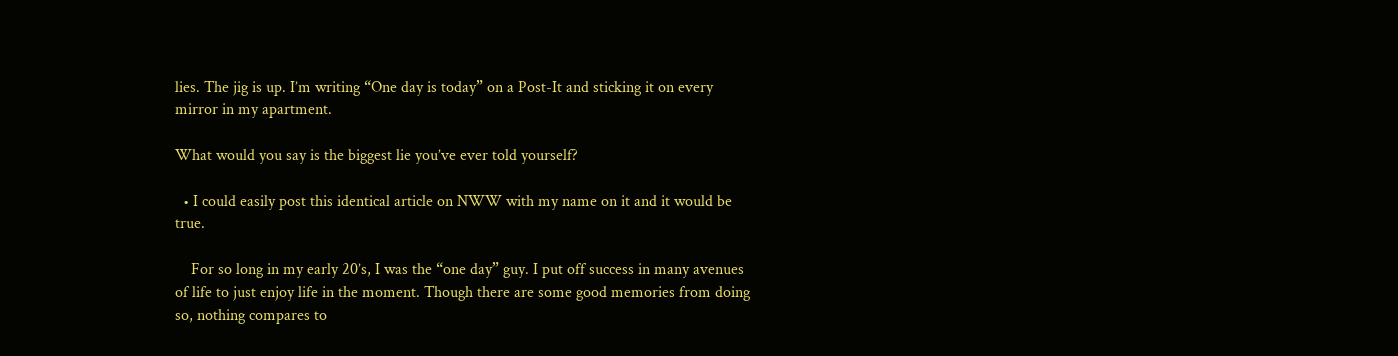lies. The jig is up. I’m writing “One day is today” on a Post-It and sticking it on every mirror in my apartment.

What would you say is the biggest lie you’ve ever told yourself?

  • I could easily post this identical article on NWW with my name on it and it would be true.

    For so long in my early 20’s, I was the “one day” guy. I put off success in many avenues of life to just enjoy life in the moment. Though there are some good memories from doing so, nothing compares to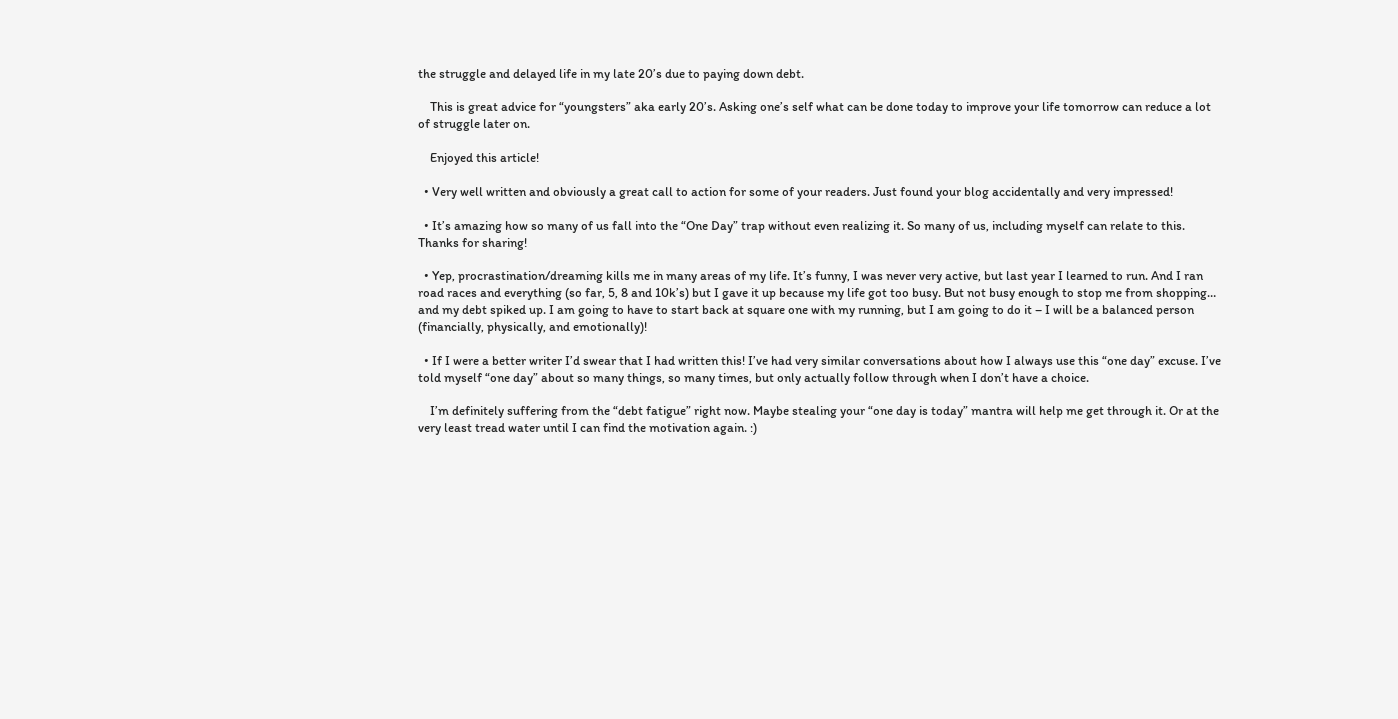the struggle and delayed life in my late 20’s due to paying down debt.

    This is great advice for “youngsters” aka early 20’s. Asking one’s self what can be done today to improve your life tomorrow can reduce a lot of struggle later on.

    Enjoyed this article!

  • Very well written and obviously a great call to action for some of your readers. Just found your blog accidentally and very impressed!

  • It’s amazing how so many of us fall into the “One Day” trap without even realizing it. So many of us, including myself can relate to this. Thanks for sharing!

  • Yep, procrastination/dreaming kills me in many areas of my life. It’s funny, I was never very active, but last year I learned to run. And I ran road races and everything (so far, 5, 8 and 10k’s) but I gave it up because my life got too busy. But not busy enough to stop me from shopping… and my debt spiked up. I am going to have to start back at square one with my running, but I am going to do it – I will be a balanced person (financially, physically, and emotionally)!

  • If I were a better writer I’d swear that I had written this! I’ve had very similar conversations about how I always use this “one day” excuse. I’ve told myself “one day” about so many things, so many times, but only actually follow through when I don’t have a choice.

    I’m definitely suffering from the “debt fatigue” right now. Maybe stealing your “one day is today” mantra will help me get through it. Or at the very least tread water until I can find the motivation again. :)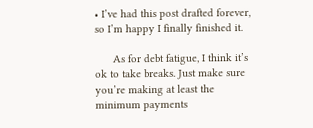• I’ve had this post drafted forever, so I’m happy I finally finished it.

      As for debt fatigue, I think it’s ok to take breaks. Just make sure you’re making at least the minimum payments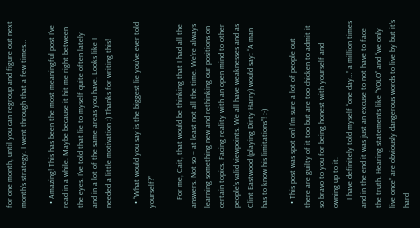for one month, until you can regroup and figure out next month’s strategy. I went through that a few times…

  • Amazing! This has been the most meaningful post I’ve read in a while. Maybe because it hit me right between the eyes. I’ve told that lie to myself quite often lately and in a lot of the same areas you have. Looks like I needed a little motivation :) Thanks for writing this!

  • “What would you say is the biggest lie you’ve ever told yourself?”

    For me, Cait, that would be thinking that I had all the answers. Not so – at least not all the time. We’re always learning something new and rethinking our positions on certain topics. Facing reality with an open mind to other people’s valid viewpoints. We all have weaknesses and as Clint Eastwood (playing Dirty Harry) would say: “A man has to know his limitations”! :-)

  • This post was spot on! I’m sure a lot of people out there are guilty of it too but are too chicken to admit it so bravo to you for being honest with yourself and owning up to it.
    I have definitely told myself “one day…” a million times and in the end it was just an excuse to not have to face the truth. Hearing statements like “YOLO” and “we only live once” are obviously dangerous words to live by but it’s hard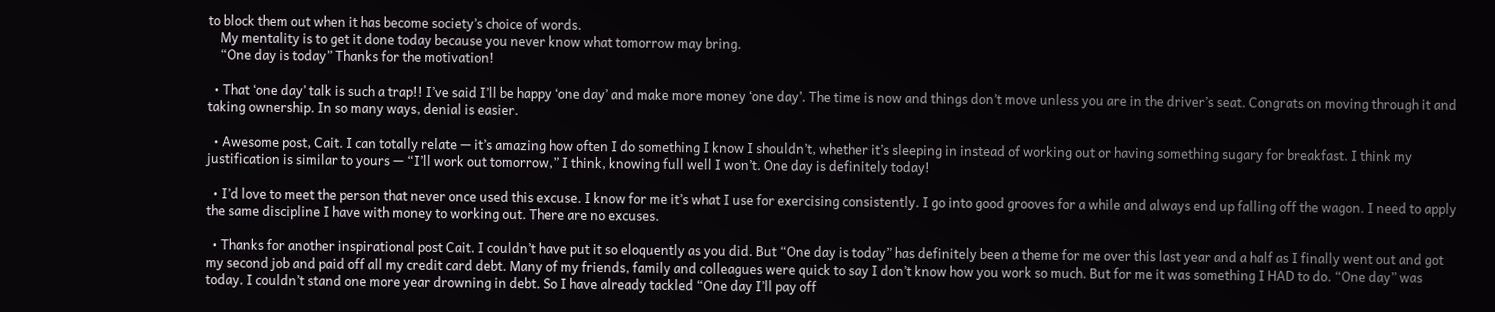to block them out when it has become society’s choice of words.
    My mentality is to get it done today because you never know what tomorrow may bring.
    “One day is today” Thanks for the motivation!

  • That ‘one day’ talk is such a trap!! I’ve said I’ll be happy ‘one day’ and make more money ‘one day’. The time is now and things don’t move unless you are in the driver’s seat. Congrats on moving through it and taking ownership. In so many ways, denial is easier.

  • Awesome post, Cait. I can totally relate — it’s amazing how often I do something I know I shouldn’t, whether it’s sleeping in instead of working out or having something sugary for breakfast. I think my justification is similar to yours — “I’ll work out tomorrow,” I think, knowing full well I won’t. One day is definitely today!

  • I’d love to meet the person that never once used this excuse. I know for me it’s what I use for exercising consistently. I go into good grooves for a while and always end up falling off the wagon. I need to apply the same discipline I have with money to working out. There are no excuses.

  • Thanks for another inspirational post Cait. I couldn’t have put it so eloquently as you did. But “One day is today” has definitely been a theme for me over this last year and a half as I finally went out and got my second job and paid off all my credit card debt. Many of my friends, family and colleagues were quick to say I don’t know how you work so much. But for me it was something I HAD to do. “One day” was today. I couldn’t stand one more year drowning in debt. So I have already tackled “One day I’ll pay off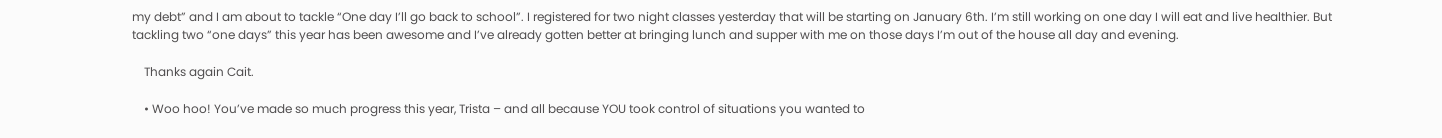my debt” and I am about to tackle “One day I’ll go back to school”. I registered for two night classes yesterday that will be starting on January 6th. I’m still working on one day I will eat and live healthier. But tackling two “one days” this year has been awesome and I’ve already gotten better at bringing lunch and supper with me on those days I’m out of the house all day and evening.

    Thanks again Cait.

    • Woo hoo! You’ve made so much progress this year, Trista – and all because YOU took control of situations you wanted to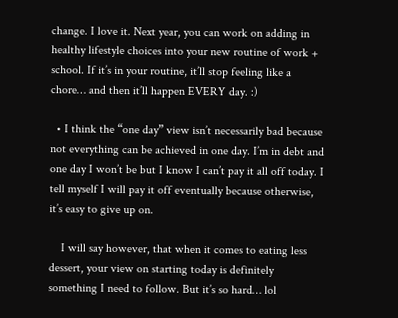change. I love it. Next year, you can work on adding in healthy lifestyle choices into your new routine of work + school. If it’s in your routine, it’ll stop feeling like a chore… and then it’ll happen EVERY day. :)

  • I think the “one day” view isn’t necessarily bad because not everything can be achieved in one day. I’m in debt and one day I won’t be but I know I can’t pay it all off today. I tell myself I will pay it off eventually because otherwise, it’s easy to give up on.

    I will say however, that when it comes to eating less dessert, your view on starting today is definitely something I need to follow. But it’s so hard… lol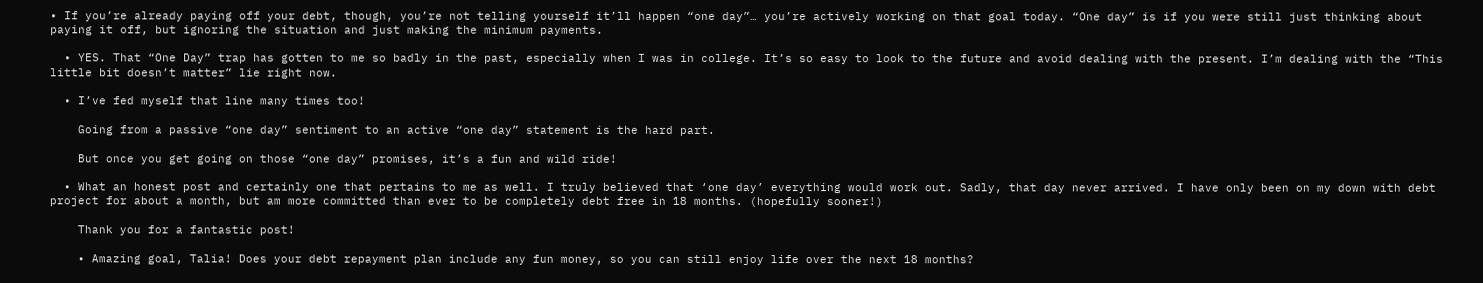• If you’re already paying off your debt, though, you’re not telling yourself it’ll happen “one day”… you’re actively working on that goal today. “One day” is if you were still just thinking about paying it off, but ignoring the situation and just making the minimum payments.

  • YES. That “One Day” trap has gotten to me so badly in the past, especially when I was in college. It’s so easy to look to the future and avoid dealing with the present. I’m dealing with the “This little bit doesn’t matter” lie right now.

  • I’ve fed myself that line many times too!

    Going from a passive “one day” sentiment to an active “one day” statement is the hard part.

    But once you get going on those “one day” promises, it’s a fun and wild ride!

  • What an honest post and certainly one that pertains to me as well. I truly believed that ‘one day’ everything would work out. Sadly, that day never arrived. I have only been on my down with debt project for about a month, but am more committed than ever to be completely debt free in 18 months. (hopefully sooner!)

    Thank you for a fantastic post!

    • Amazing goal, Talia! Does your debt repayment plan include any fun money, so you can still enjoy life over the next 18 months?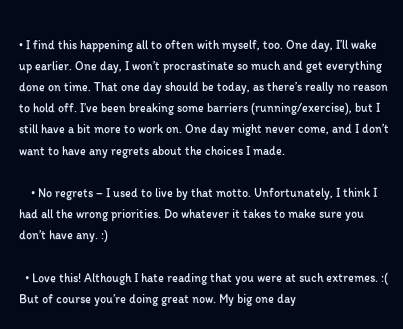• I find this happening all to often with myself, too. One day, I’ll wake up earlier. One day, I won’t procrastinate so much and get everything done on time. That one day should be today, as there’s really no reason to hold off. I’ve been breaking some barriers (running/exercise), but I still have a bit more to work on. One day might never come, and I don’t want to have any regrets about the choices I made.

    • No regrets – I used to live by that motto. Unfortunately, I think I had all the wrong priorities. Do whatever it takes to make sure you don’t have any. :)

  • Love this! Although I hate reading that you were at such extremes. :( But of course you’re doing great now. My big one day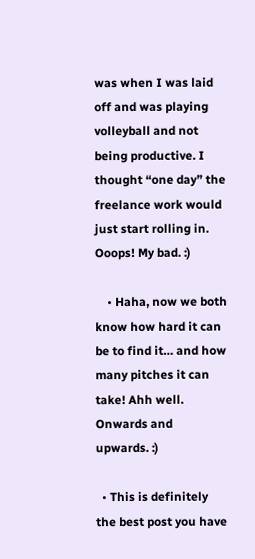was when I was laid off and was playing volleyball and not being productive. I thought “one day” the freelance work would just start rolling in. Ooops! My bad. :)

    • Haha, now we both know how hard it can be to find it… and how many pitches it can take! Ahh well. Onwards and upwards. :)

  • This is definitely the best post you have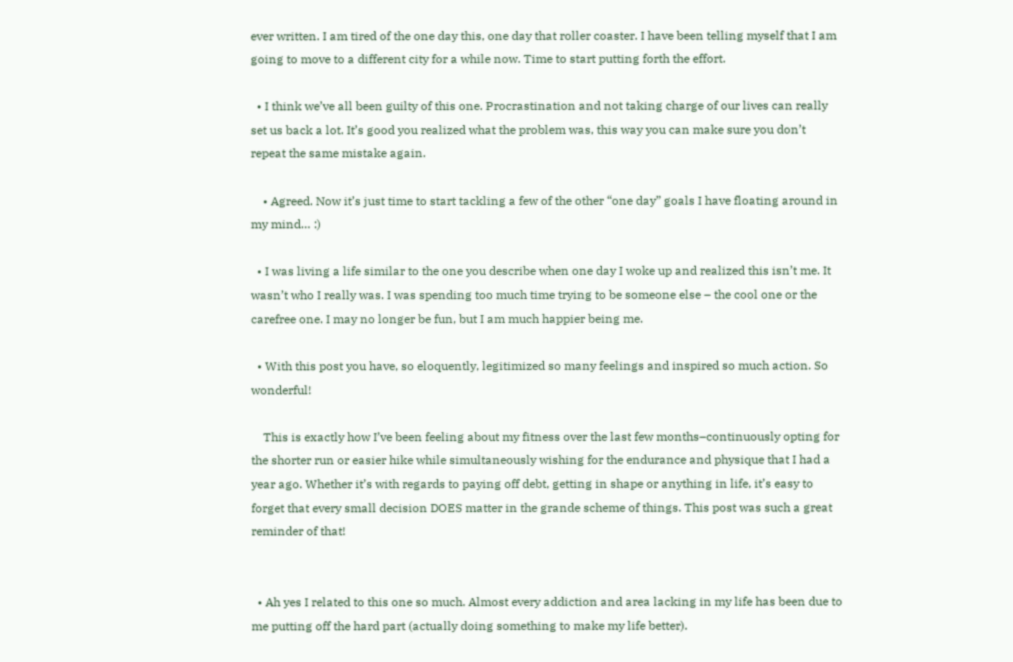ever written. I am tired of the one day this, one day that roller coaster. I have been telling myself that I am going to move to a different city for a while now. Time to start putting forth the effort.

  • I think we’ve all been guilty of this one. Procrastination and not taking charge of our lives can really set us back a lot. It’s good you realized what the problem was, this way you can make sure you don’t repeat the same mistake again.

    • Agreed. Now it’s just time to start tackling a few of the other “one day” goals I have floating around in my mind… :)

  • I was living a life similar to the one you describe when one day I woke up and realized this isn’t me. It wasn’t who I really was. I was spending too much time trying to be someone else – the cool one or the carefree one. I may no longer be fun, but I am much happier being me.

  • With this post you have, so eloquently, legitimized so many feelings and inspired so much action. So wonderful!

    This is exactly how I’ve been feeling about my fitness over the last few months–continuously opting for the shorter run or easier hike while simultaneously wishing for the endurance and physique that I had a year ago. Whether it’s with regards to paying off debt, getting in shape or anything in life, it’s easy to forget that every small decision DOES matter in the grande scheme of things. This post was such a great reminder of that!


  • Ah yes I related to this one so much. Almost every addiction and area lacking in my life has been due to me putting off the hard part (actually doing something to make my life better).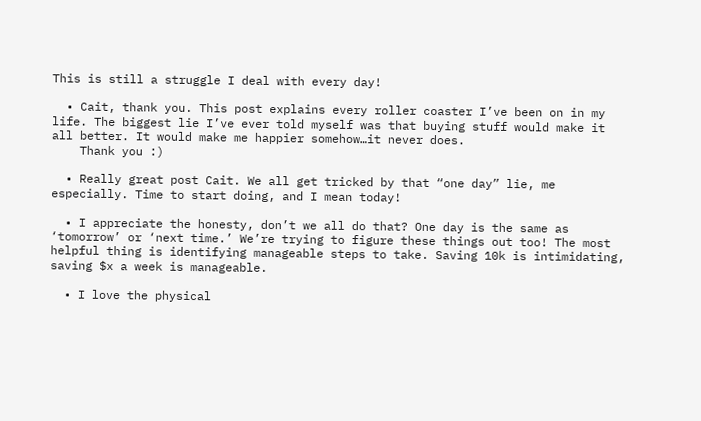This is still a struggle I deal with every day!

  • Cait, thank you. This post explains every roller coaster I’ve been on in my life. The biggest lie I’ve ever told myself was that buying stuff would make it all better. It would make me happier somehow…it never does.
    Thank you :)

  • Really great post Cait. We all get tricked by that “one day” lie, me especially. Time to start doing, and I mean today!

  • I appreciate the honesty, don’t we all do that? One day is the same as ‘tomorrow’ or ‘next time.’ We’re trying to figure these things out too! The most helpful thing is identifying manageable steps to take. Saving 10k is intimidating, saving $x a week is manageable.

  • I love the physical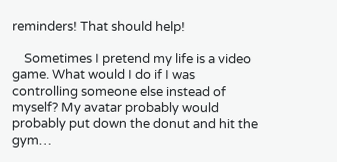reminders! That should help!

    Sometimes I pretend my life is a video game. What would I do if I was controlling someone else instead of myself? My avatar probably would probably put down the donut and hit the gym…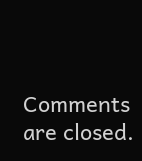Comments are closed.